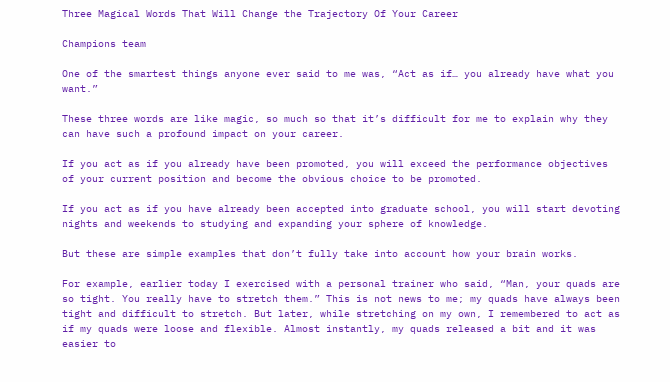Three Magical Words That Will Change the Trajectory Of Your Career

Champions team

One of the smartest things anyone ever said to me was, “Act as if… you already have what you want.”

These three words are like magic, so much so that it’s difficult for me to explain why they can have such a profound impact on your career.

If you act as if you already have been promoted, you will exceed the performance objectives of your current position and become the obvious choice to be promoted.

If you act as if you have already been accepted into graduate school, you will start devoting nights and weekends to studying and expanding your sphere of knowledge.

But these are simple examples that don’t fully take into account how your brain works.

For example, earlier today I exercised with a personal trainer who said, “Man, your quads are so tight. You really have to stretch them.” This is not news to me; my quads have always been tight and difficult to stretch. But later, while stretching on my own, I remembered to act as if my quads were loose and flexible. Almost instantly, my quads released a bit and it was easier to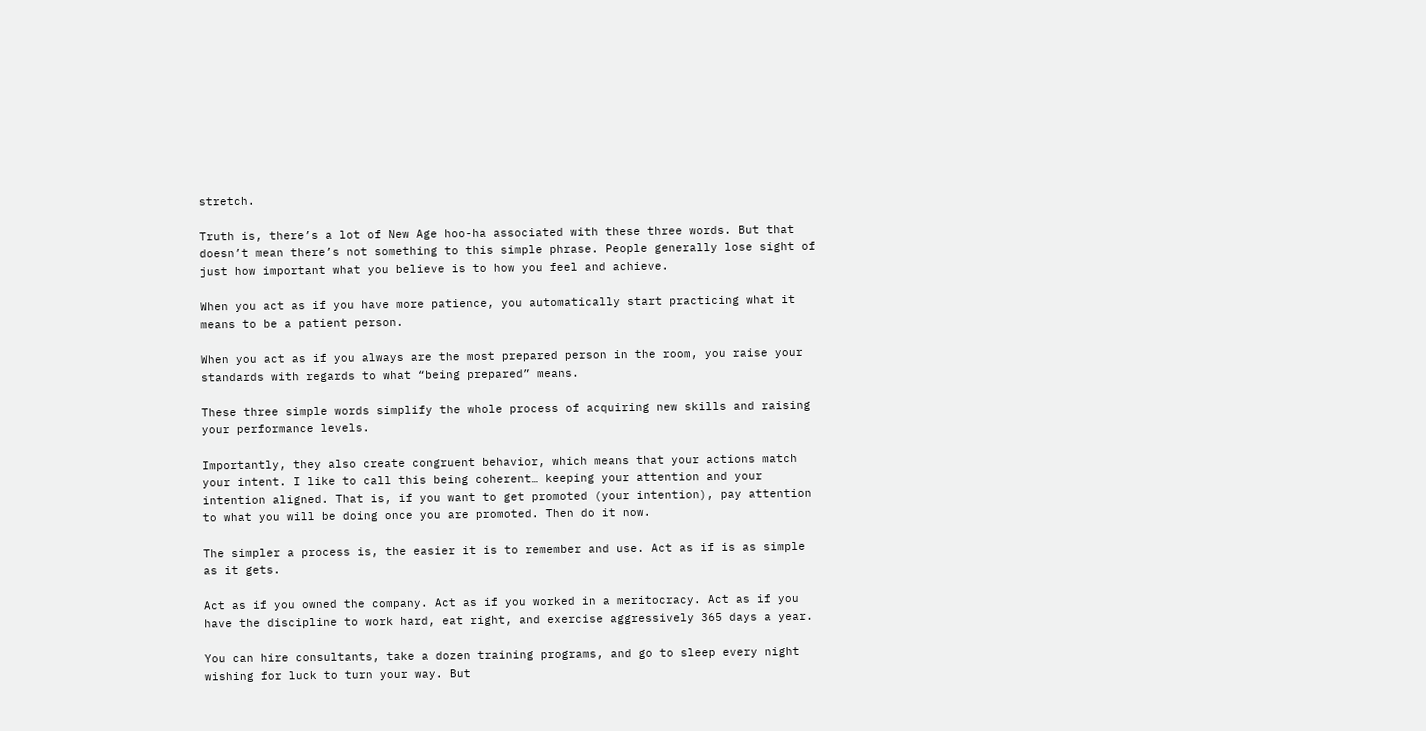stretch.

Truth is, there’s a lot of New Age hoo-ha associated with these three words. But that doesn’t mean there’s not something to this simple phrase. People generally lose sight of just how important what you believe is to how you feel and achieve.

When you act as if you have more patience, you automatically start practicing what it means to be a patient person.

When you act as if you always are the most prepared person in the room, you raise your standards with regards to what “being prepared” means.

These three simple words simplify the whole process of acquiring new skills and raising your performance levels.

Importantly, they also create congruent behavior, which means that your actions match your intent. I like to call this being coherent… keeping your attention and your intention aligned. That is, if you want to get promoted (your intention), pay attention to what you will be doing once you are promoted. Then do it now.

The simpler a process is, the easier it is to remember and use. Act as if is as simple as it gets.

Act as if you owned the company. Act as if you worked in a meritocracy. Act as if you have the discipline to work hard, eat right, and exercise aggressively 365 days a year.

You can hire consultants, take a dozen training programs, and go to sleep every night wishing for luck to turn your way. But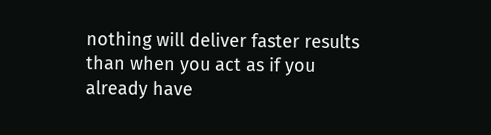nothing will deliver faster results than when you act as if you already have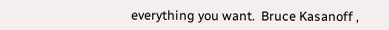everything you want.  Bruce Kasanoff ,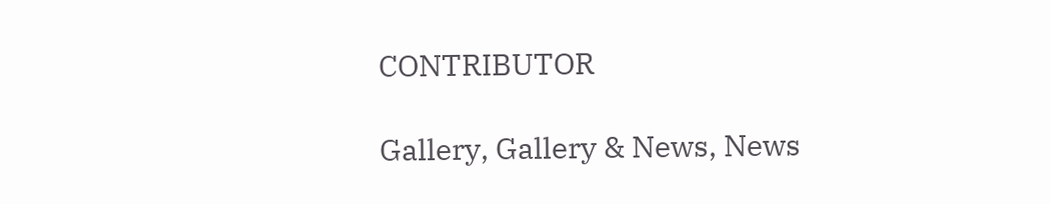CONTRIBUTOR

Gallery, Gallery & News, News